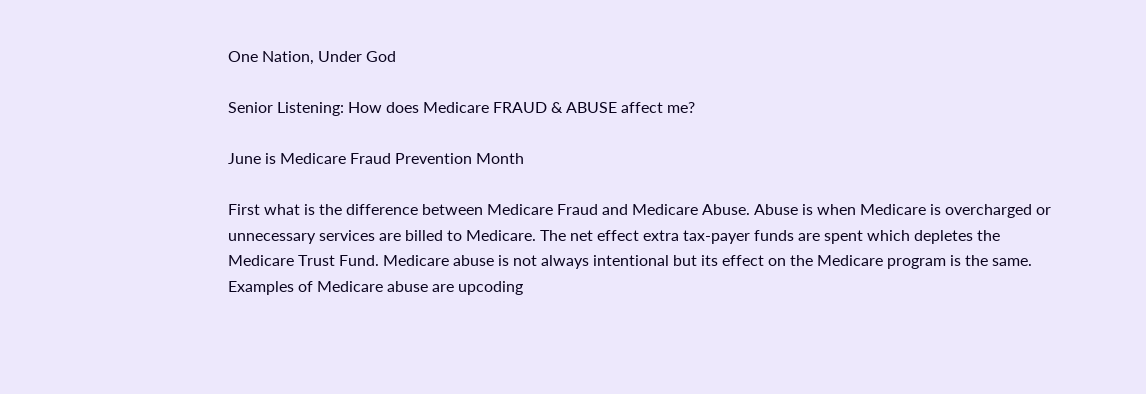One Nation, Under God

Senior Listening: How does Medicare FRAUD & ABUSE affect me?

June is Medicare Fraud Prevention Month

First what is the difference between Medicare Fraud and Medicare Abuse. Abuse is when Medicare is overcharged or unnecessary services are billed to Medicare. The net effect extra tax-payer funds are spent which depletes the Medicare Trust Fund. Medicare abuse is not always intentional but its effect on the Medicare program is the same. Examples of Medicare abuse are upcoding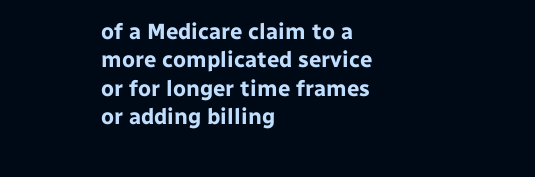of a Medicare claim to a more complicated service or for longer time frames or adding billing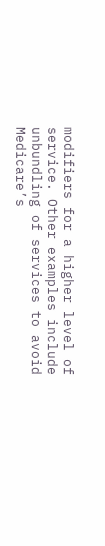modifiers for a higher level of service. Other examples include unbundling of services to avoid Medicare’s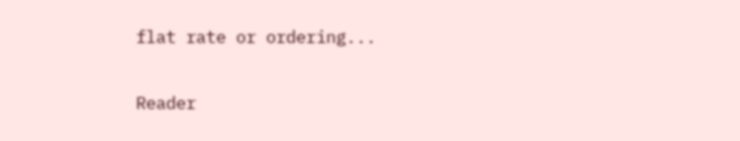flat rate or ordering...


Reader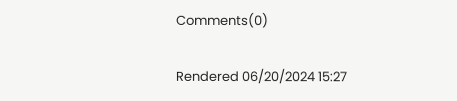Comments(0)

Rendered 06/20/2024 15:27